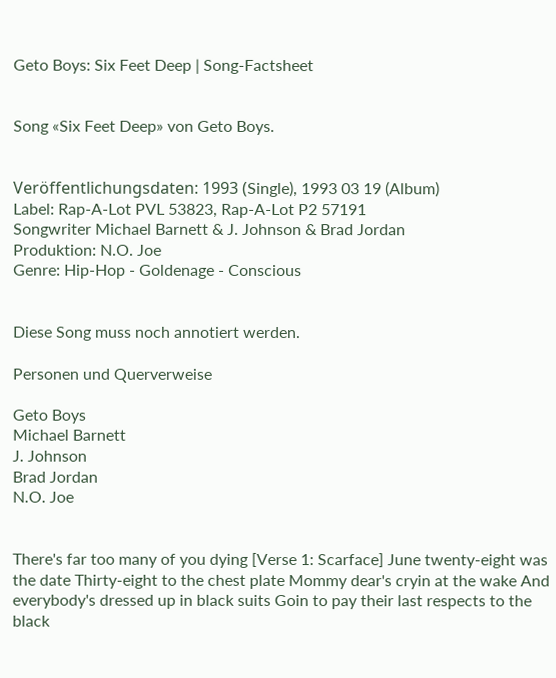Geto Boys: Six Feet Deep | Song-Factsheet


Song «Six Feet Deep» von Geto Boys.


Veröffentlichungsdaten: 1993 (Single), 1993 03 19 (Album)
Label: Rap-A-Lot PVL 53823, Rap-A-Lot P2 57191
Songwriter Michael Barnett & J. Johnson & Brad Jordan
Produktion: N.O. Joe
Genre: Hip-Hop - Goldenage - Conscious


Diese Song muss noch annotiert werden.

Personen und Querverweise

Geto Boys
Michael Barnett
J. Johnson
Brad Jordan
N.O. Joe


There's far too many of you dying [Verse 1: Scarface] June twenty-eight was the date Thirty-eight to the chest plate Mommy dear's cryin at the wake And everybody's dressed up in black suits Goin to pay their last respects to the black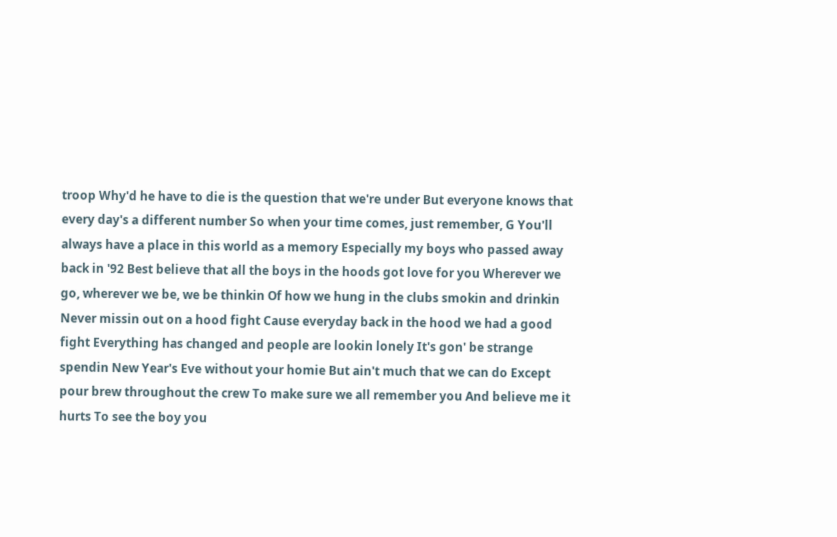troop Why'd he have to die is the question that we're under But everyone knows that every day's a different number So when your time comes, just remember, G You'll always have a place in this world as a memory Especially my boys who passed away back in '92 Best believe that all the boys in the hoods got love for you Wherever we go, wherever we be, we be thinkin Of how we hung in the clubs smokin and drinkin Never missin out on a hood fight Cause everyday back in the hood we had a good fight Everything has changed and people are lookin lonely It's gon' be strange spendin New Year's Eve without your homie But ain't much that we can do Except pour brew throughout the crew To make sure we all remember you And believe me it hurts To see the boy you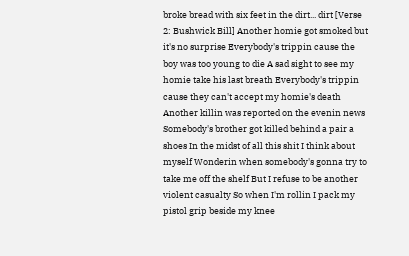broke bread with six feet in the dirt... dirt [Verse 2: Bushwick Bill] Another homie got smoked but it's no surprise Everybody's trippin cause the boy was too young to die A sad sight to see my homie take his last breath Everybody's trippin cause they can't accept my homie's death Another killin was reported on the evenin news Somebody's brother got killed behind a pair a shoes In the midst of all this shit I think about myself Wonderin when somebody's gonna try to take me off the shelf But I refuse to be another violent casualty So when I'm rollin I pack my pistol grip beside my knee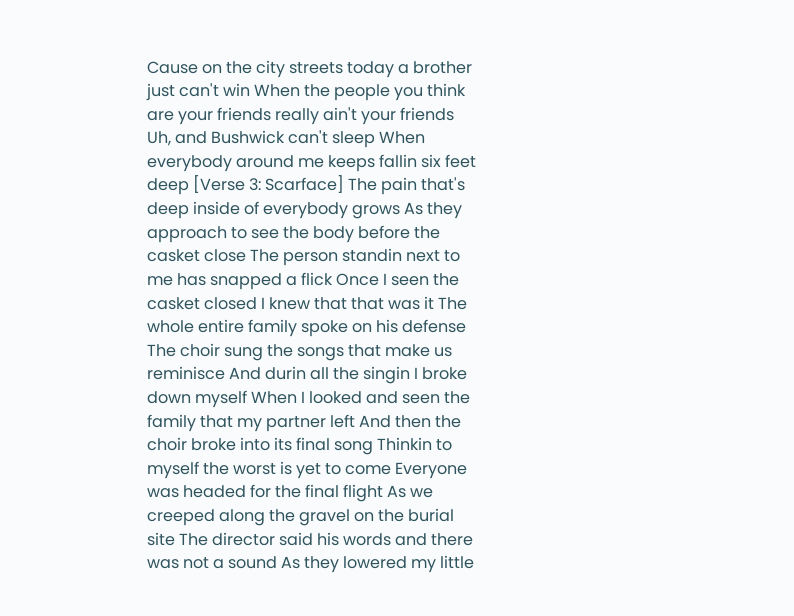Cause on the city streets today a brother just can't win When the people you think are your friends really ain't your friends Uh, and Bushwick can't sleep When everybody around me keeps fallin six feet deep [Verse 3: Scarface] The pain that's deep inside of everybody grows As they approach to see the body before the casket close The person standin next to me has snapped a flick Once I seen the casket closed I knew that that was it The whole entire family spoke on his defense The choir sung the songs that make us reminisce And durin all the singin I broke down myself When I looked and seen the family that my partner left And then the choir broke into its final song Thinkin to myself the worst is yet to come Everyone was headed for the final flight As we creeped along the gravel on the burial site The director said his words and there was not a sound As they lowered my little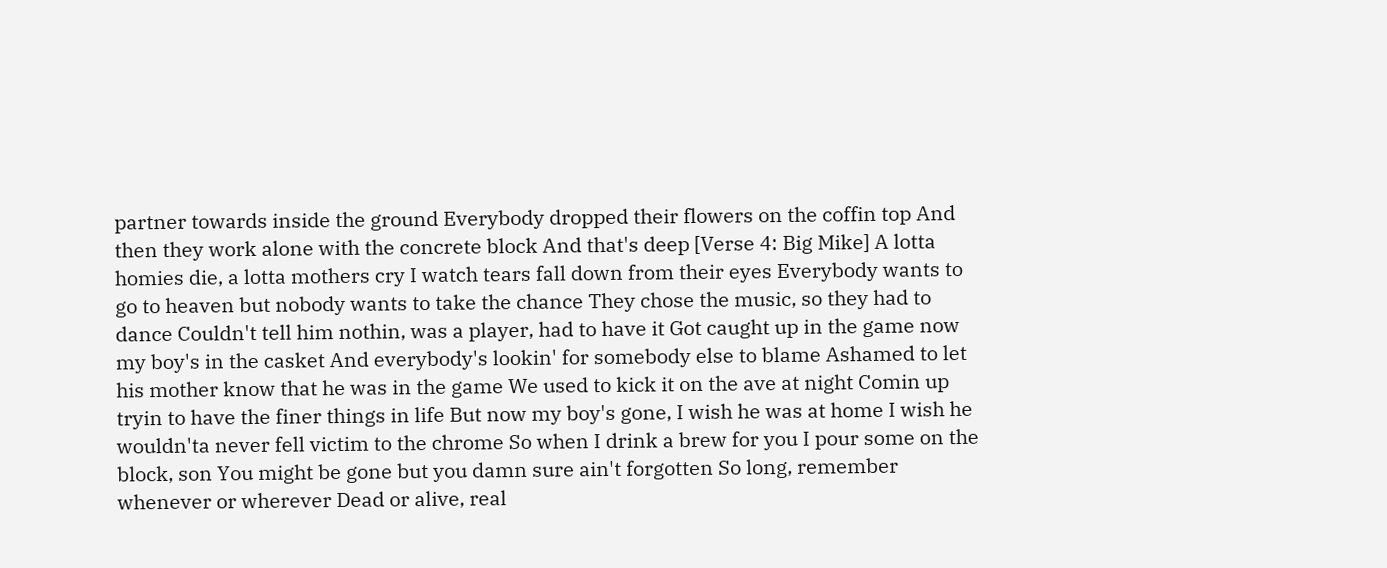partner towards inside the ground Everybody dropped their flowers on the coffin top And then they work alone with the concrete block And that's deep [Verse 4: Big Mike] A lotta homies die, a lotta mothers cry I watch tears fall down from their eyes Everybody wants to go to heaven but nobody wants to take the chance They chose the music, so they had to dance Couldn't tell him nothin, was a player, had to have it Got caught up in the game now my boy's in the casket And everybody's lookin' for somebody else to blame Ashamed to let his mother know that he was in the game We used to kick it on the ave at night Comin up tryin to have the finer things in life But now my boy's gone, I wish he was at home I wish he wouldn'ta never fell victim to the chrome So when I drink a brew for you I pour some on the block, son You might be gone but you damn sure ain't forgotten So long, remember whenever or wherever Dead or alive, real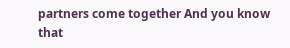partners come together And you know that